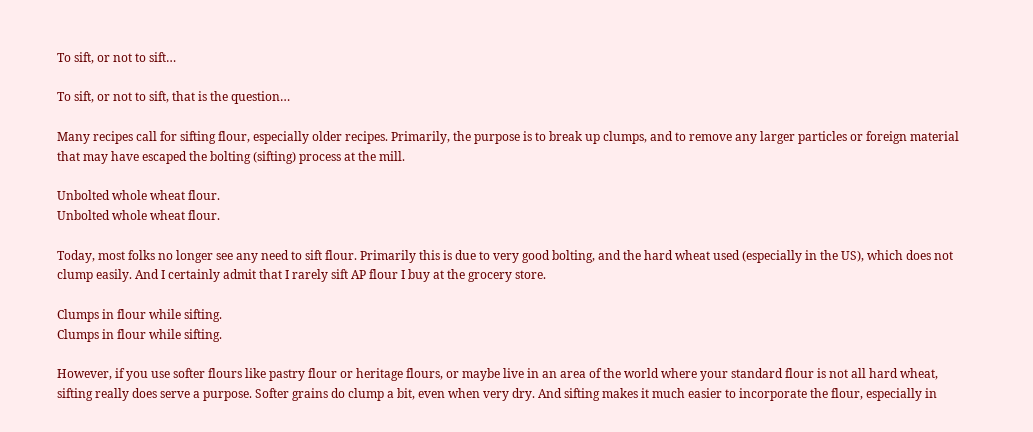To sift, or not to sift…

To sift, or not to sift, that is the question…

Many recipes call for sifting flour, especially older recipes. Primarily, the purpose is to break up clumps, and to remove any larger particles or foreign material that may have escaped the bolting (sifting) process at the mill.

Unbolted whole wheat flour.
Unbolted whole wheat flour.

Today, most folks no longer see any need to sift flour. Primarily this is due to very good bolting, and the hard wheat used (especially in the US), which does not clump easily. And I certainly admit that I rarely sift AP flour I buy at the grocery store.

Clumps in flour while sifting.
Clumps in flour while sifting.

However, if you use softer flours like pastry flour or heritage flours, or maybe live in an area of the world where your standard flour is not all hard wheat, sifting really does serve a purpose. Softer grains do clump a bit, even when very dry. And sifting makes it much easier to incorporate the flour, especially in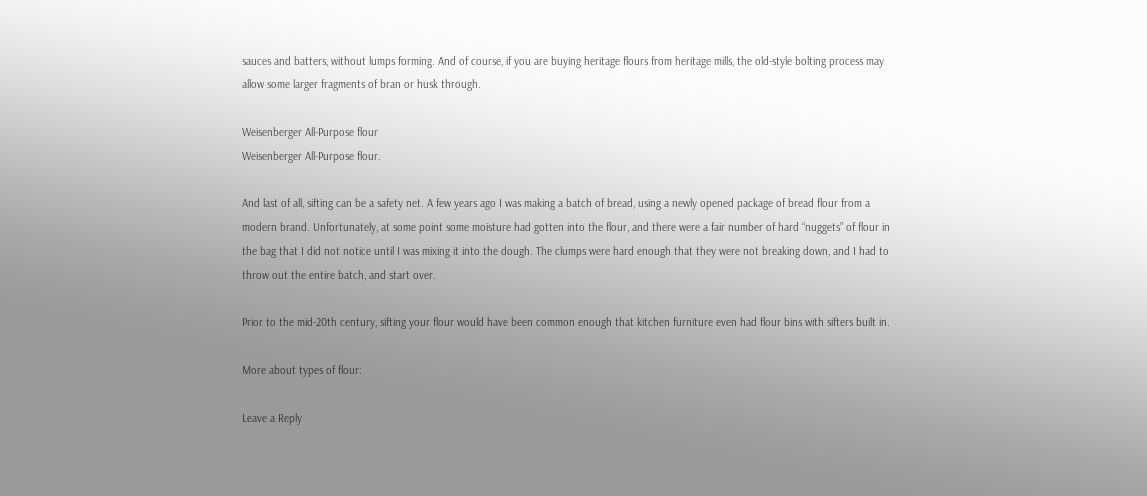sauces and batters, without lumps forming. And of course, if you are buying heritage flours from heritage mills, the old-style bolting process may allow some larger fragments of bran or husk through.

Weisenberger All-Purpose flour
Weisenberger All-Purpose flour.

And last of all, sifting can be a safety net. A few years ago I was making a batch of bread, using a newly opened package of bread flour from a modern brand. Unfortunately, at some point some moisture had gotten into the flour, and there were a fair number of hard “nuggets” of flour in the bag that I did not notice until I was mixing it into the dough. The clumps were hard enough that they were not breaking down, and I had to throw out the entire batch, and start over.

Prior to the mid-20th century, sifting your flour would have been common enough that kitchen furniture even had flour bins with sifters built in.

More about types of flour:

Leave a Reply